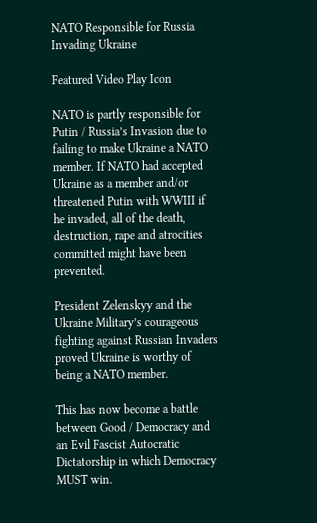NATO Responsible for Russia Invading Ukraine

Featured Video Play Icon

NATO is partly responsible for Putin / Russia’s Invasion due to failing to make Ukraine a NATO member. If NATO had accepted Ukraine as a member and/or threatened Putin with WWIII if he invaded, all of the death, destruction, rape and atrocities committed might have been prevented.

President Zelenskyy and the Ukraine Military’s courageous fighting against Russian Invaders proved Ukraine is worthy of being a NATO member.

This has now become a battle between Good / Democracy and an Evil Fascist Autocratic Dictatorship in which Democracy MUST win.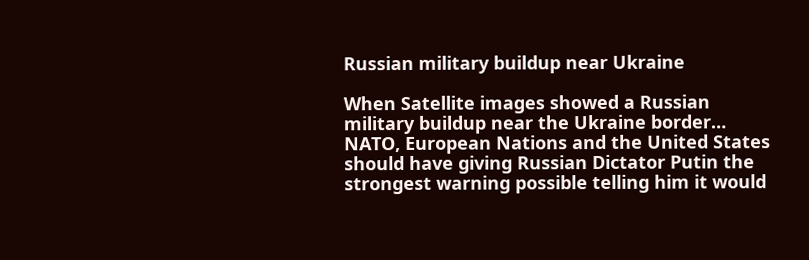Russian military buildup near Ukraine

When Satellite images showed a Russian military buildup near the Ukraine border… NATO, European Nations and the United States should have giving Russian Dictator Putin the strongest warning possible telling him it would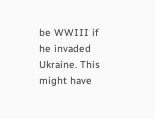be WWIII if he invaded Ukraine. This might have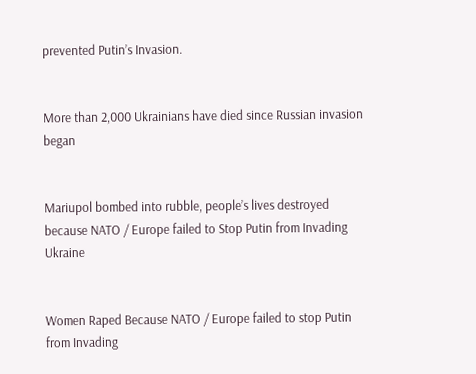prevented Putin’s Invasion.


More than 2,000 Ukrainians have died since Russian invasion began


Mariupol bombed into rubble, people’s lives destroyed because NATO / Europe failed to Stop Putin from Invading Ukraine


Women Raped Because NATO / Europe failed to stop Putin from Invading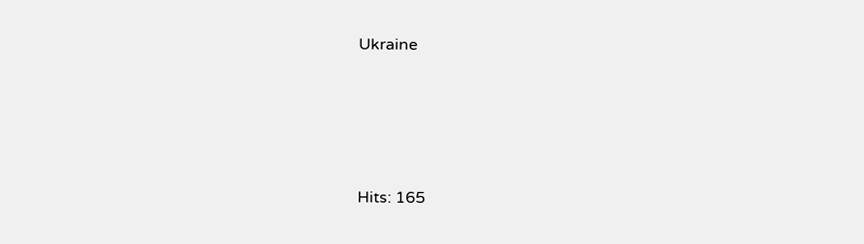Ukraine







Hits: 165